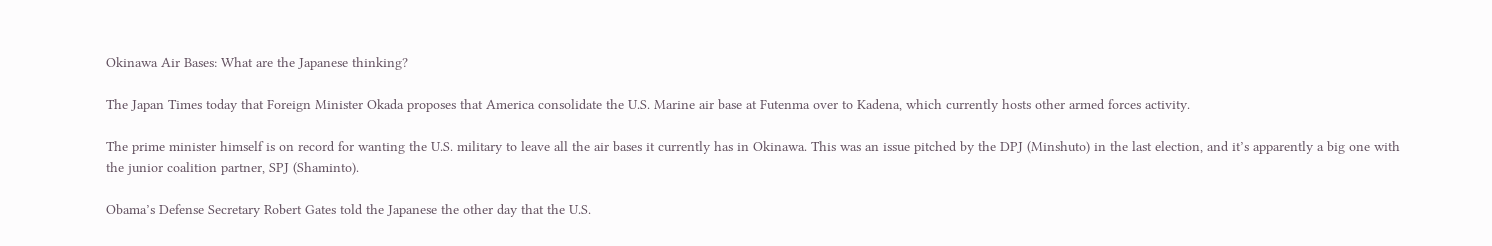Okinawa Air Bases: What are the Japanese thinking?

The Japan Times today that Foreign Minister Okada proposes that America consolidate the U.S. Marine air base at Futenma over to Kadena, which currently hosts other armed forces activity.

The prime minister himself is on record for wanting the U.S. military to leave all the air bases it currently has in Okinawa. This was an issue pitched by the DPJ (Minshuto) in the last election, and it’s apparently a big one with the junior coalition partner, SPJ (Shaminto).

Obama’s Defense Secretary Robert Gates told the Japanese the other day that the U.S.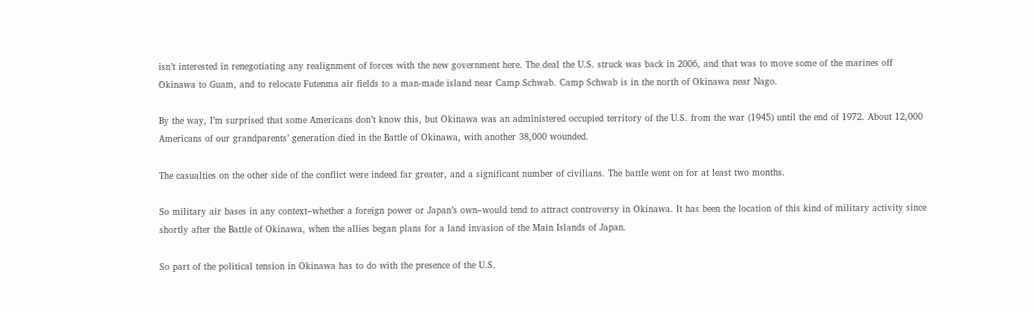isn’t interested in renegotiating any realignment of forces with the new government here. The deal the U.S. struck was back in 2006, and that was to move some of the marines off Okinawa to Guam, and to relocate Futenma air fields to a man-made island near Camp Schwab. Camp Schwab is in the north of Okinawa near Nago.

By the way, I’m surprised that some Americans don’t know this, but Okinawa was an administered occupied territory of the U.S. from the war (1945) until the end of 1972. About 12,000 Americans of our grandparents’ generation died in the Battle of Okinawa, with another 38,000 wounded.

The casualties on the other side of the conflict were indeed far greater, and a significant number of civilians. The battle went on for at least two months.

So military air bases in any context–whether a foreign power or Japan’s own–would tend to attract controversy in Okinawa. It has been the location of this kind of military activity since shortly after the Battle of Okinawa, when the allies began plans for a land invasion of the Main Islands of Japan.

So part of the political tension in Okinawa has to do with the presence of the U.S.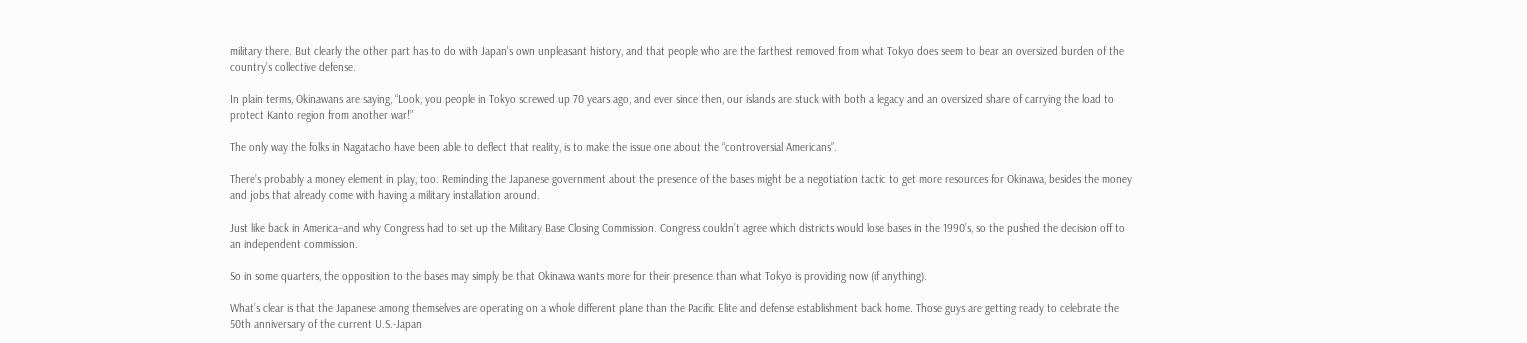military there. But clearly the other part has to do with Japan’s own unpleasant history, and that people who are the farthest removed from what Tokyo does seem to bear an oversized burden of the country’s collective defense.

In plain terms, Okinawans are saying, “Look, you people in Tokyo screwed up 70 years ago, and ever since then, our islands are stuck with both a legacy and an oversized share of carrying the load to protect Kanto region from another war!”

The only way the folks in Nagatacho have been able to deflect that reality, is to make the issue one about the “controversial Americans”.

There’s probably a money element in play, too. Reminding the Japanese government about the presence of the bases might be a negotiation tactic to get more resources for Okinawa, besides the money and jobs that already come with having a military installation around.

Just like back in America–and why Congress had to set up the Military Base Closing Commission. Congress couldn’t agree which districts would lose bases in the 1990’s, so the pushed the decision off to an independent commission.

So in some quarters, the opposition to the bases may simply be that Okinawa wants more for their presence than what Tokyo is providing now (if anything).

What’s clear is that the Japanese among themselves are operating on a whole different plane than the Pacific Elite and defense establishment back home. Those guys are getting ready to celebrate the 50th anniversary of the current U.S.-Japan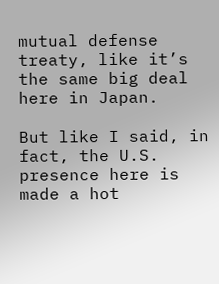mutual defense treaty, like it’s the same big deal here in Japan.

But like I said, in fact, the U.S. presence here is made a hot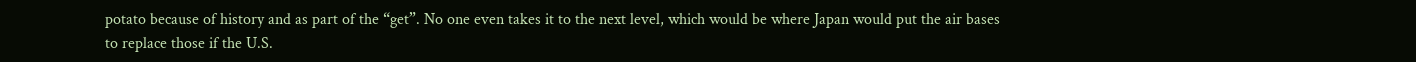potato because of history and as part of the “get”. No one even takes it to the next level, which would be where Japan would put the air bases to replace those if the U.S.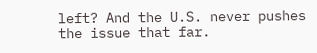left? And the U.S. never pushes the issue that far.